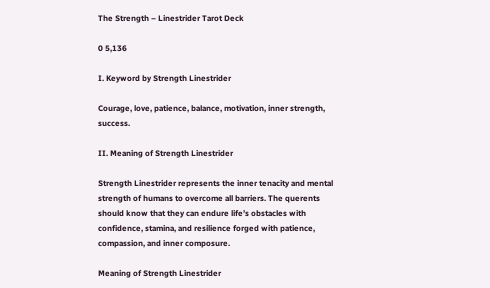The Strength – Linestrider Tarot Deck

0 5,136

I. Keyword by Strength Linestrider

Courage, love, patience, balance, motivation, inner strength, success.

II. Meaning of Strength Linestrider

Strength Linestrider represents the inner tenacity and mental strength of humans to overcome all barriers. The querents should know that they can endure life’s obstacles with confidence, stamina, and resilience forged with patience, compassion, and inner composure.

Meaning of Strength Linestrider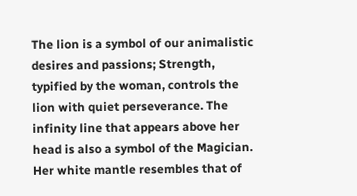The lion is a symbol of our animalistic desires and passions; Strength, typified by the woman, controls the lion with quiet perseverance. The infinity line that appears above her head is also a symbol of the Magician. Her white mantle resembles that of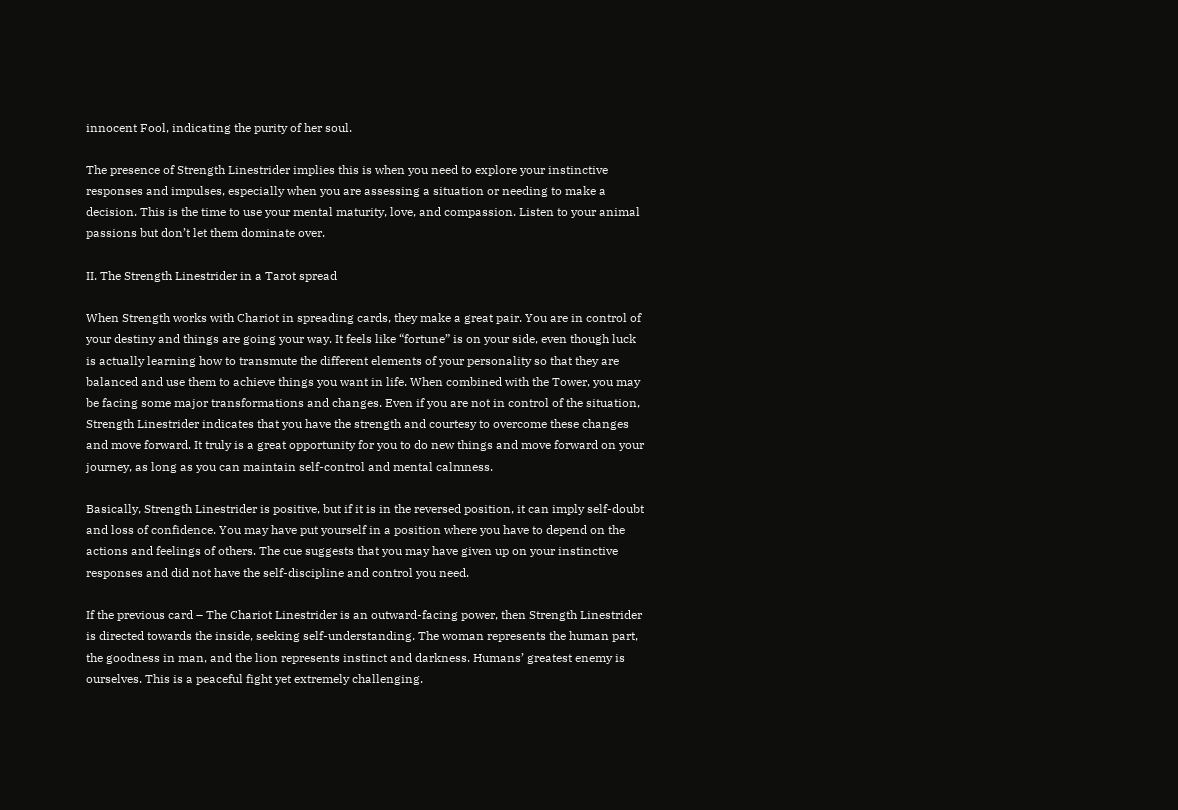innocent Fool, indicating the purity of her soul.

The presence of Strength Linestrider implies this is when you need to explore your instinctive responses and impulses, especially when you are assessing a situation or needing to make a decision. This is the time to use your mental maturity, love, and compassion. Listen to your animal passions but don’t let them dominate over.

II. The Strength Linestrider in a Tarot spread

When Strength works with Chariot in spreading cards, they make a great pair. You are in control of your destiny and things are going your way. It feels like “fortune” is on your side, even though luck is actually learning how to transmute the different elements of your personality so that they are balanced and use them to achieve things you want in life. When combined with the Tower, you may be facing some major transformations and changes. Even if you are not in control of the situation, Strength Linestrider indicates that you have the strength and courtesy to overcome these changes and move forward. It truly is a great opportunity for you to do new things and move forward on your journey, as long as you can maintain self-control and mental calmness.

Basically, Strength Linestrider is positive, but if it is in the reversed position, it can imply self-doubt and loss of confidence. You may have put yourself in a position where you have to depend on the actions and feelings of others. The cue suggests that you may have given up on your instinctive responses and did not have the self-discipline and control you need.

If the previous card – The Chariot Linestrider is an outward-facing power, then Strength Linestrider is directed towards the inside, seeking self-understanding. The woman represents the human part, the goodness in man, and the lion represents instinct and darkness. Humans’ greatest enemy is ourselves. This is a peaceful fight yet extremely challenging.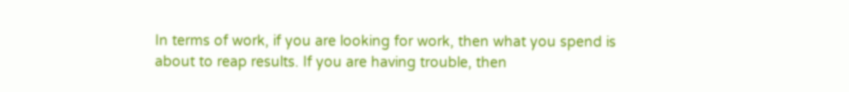In terms of work, if you are looking for work, then what you spend is about to reap results. If you are having trouble, then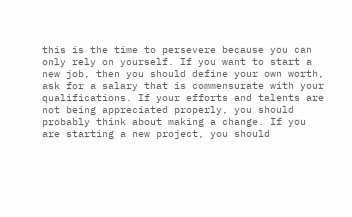this is the time to persevere because you can only rely on yourself. If you want to start a new job, then you should define your own worth, ask for a salary that is commensurate with your qualifications. If your efforts and talents are not being appreciated properly, you should probably think about making a change. If you are starting a new project, you should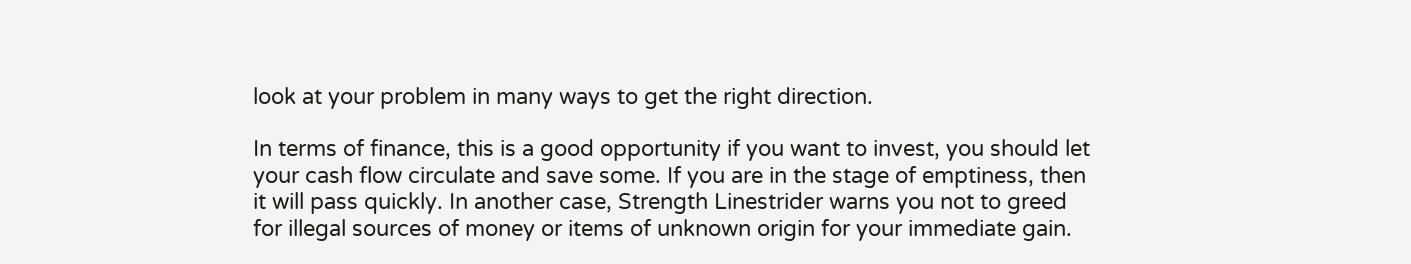look at your problem in many ways to get the right direction.

In terms of finance, this is a good opportunity if you want to invest, you should let your cash flow circulate and save some. If you are in the stage of emptiness, then it will pass quickly. In another case, Strength Linestrider warns you not to greed for illegal sources of money or items of unknown origin for your immediate gain.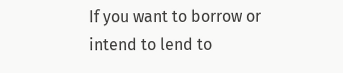If you want to borrow or intend to lend to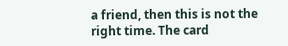a friend, then this is not the right time. The card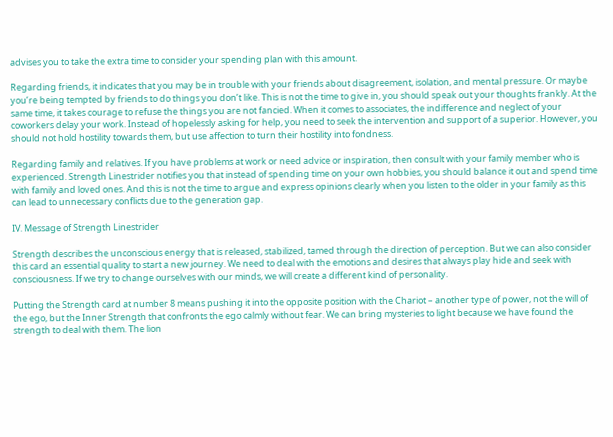advises you to take the extra time to consider your spending plan with this amount.

Regarding friends, it indicates that you may be in trouble with your friends about disagreement, isolation, and mental pressure. Or maybe you’re being tempted by friends to do things you don’t like. This is not the time to give in, you should speak out your thoughts frankly. At the same time, it takes courage to refuse the things you are not fancied. When it comes to associates, the indifference and neglect of your coworkers delay your work. Instead of hopelessly asking for help, you need to seek the intervention and support of a superior. However, you should not hold hostility towards them, but use affection to turn their hostility into fondness.

Regarding family and relatives. If you have problems at work or need advice or inspiration, then consult with your family member who is experienced. Strength Linestrider notifies you that instead of spending time on your own hobbies, you should balance it out and spend time with family and loved ones. And this is not the time to argue and express opinions clearly when you listen to the older in your family as this can lead to unnecessary conflicts due to the generation gap.

IV. Message of Strength Linestrider

Strength describes the unconscious energy that is released, stabilized, tamed through the direction of perception. But we can also consider this card an essential quality to start a new journey. We need to deal with the emotions and desires that always play hide and seek with consciousness. If we try to change ourselves with our minds, we will create a different kind of personality.

Putting the Strength card at number 8 means pushing it into the opposite position with the Chariot – another type of power, not the will of the ego, but the Inner Strength that confronts the ego calmly without fear. We can bring mysteries to light because we have found the strength to deal with them. The lion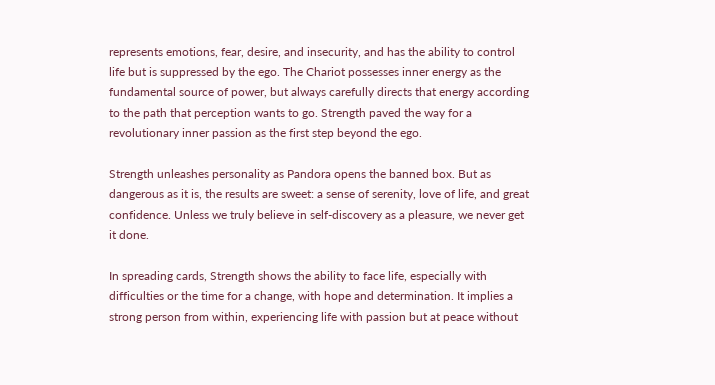represents emotions, fear, desire, and insecurity, and has the ability to control life but is suppressed by the ego. The Chariot possesses inner energy as the fundamental source of power, but always carefully directs that energy according to the path that perception wants to go. Strength paved the way for a revolutionary inner passion as the first step beyond the ego.

Strength unleashes personality as Pandora opens the banned box. But as dangerous as it is, the results are sweet: a sense of serenity, love of life, and great confidence. Unless we truly believe in self-discovery as a pleasure, we never get it done.

In spreading cards, Strength shows the ability to face life, especially with difficulties or the time for a change, with hope and determination. It implies a strong person from within, experiencing life with passion but at peace without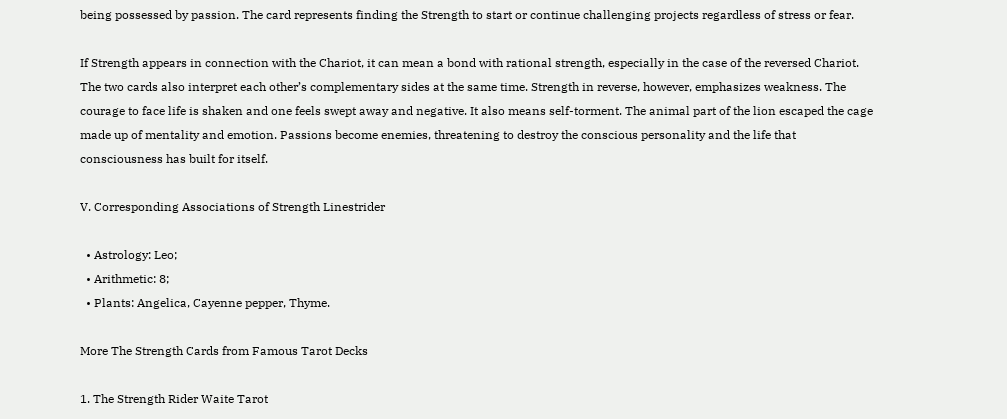being possessed by passion. The card represents finding the Strength to start or continue challenging projects regardless of stress or fear.

If Strength appears in connection with the Chariot, it can mean a bond with rational strength, especially in the case of the reversed Chariot. The two cards also interpret each other’s complementary sides at the same time. Strength in reverse, however, emphasizes weakness. The courage to face life is shaken and one feels swept away and negative. It also means self-torment. The animal part of the lion escaped the cage made up of mentality and emotion. Passions become enemies, threatening to destroy the conscious personality and the life that consciousness has built for itself.

V. Corresponding Associations of Strength Linestrider

  • Astrology: Leo;
  • Arithmetic: 8;
  • Plants: Angelica, Cayenne pepper, Thyme.

More The Strength Cards from Famous Tarot Decks

1. The Strength Rider Waite Tarot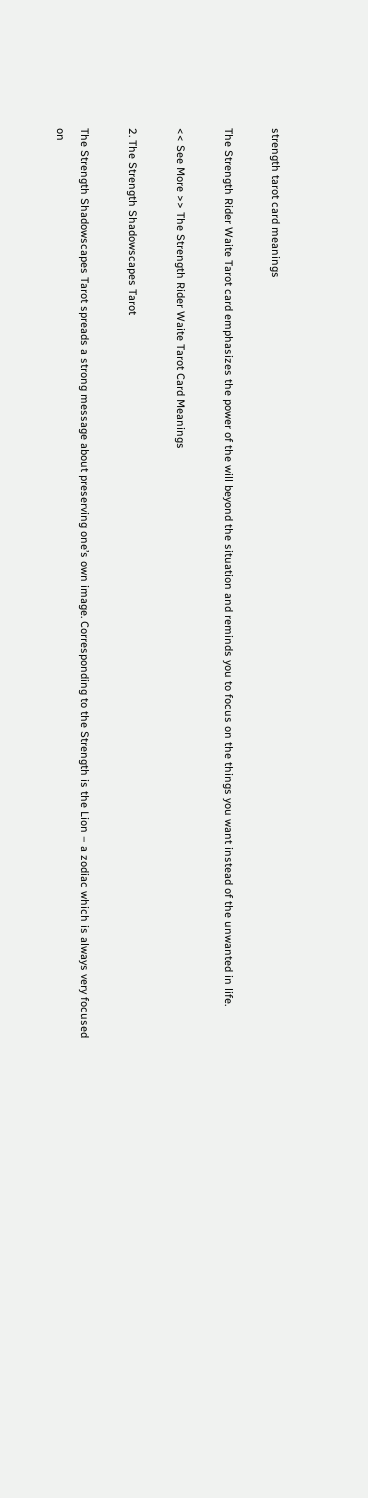strength tarot card meanings

The Strength Rider Waite Tarot card emphasizes the power of the will beyond the situation and reminds you to focus on the things you want instead of the unwanted in life.

<< See More >> The Strength Rider Waite Tarot Card Meanings

2. The Strength Shadowscapes Tarot

The Strength Shadowscapes Tarot spreads a strong message about preserving one’s own image. Corresponding to the Strength is the Lion – a zodiac which is always very focused on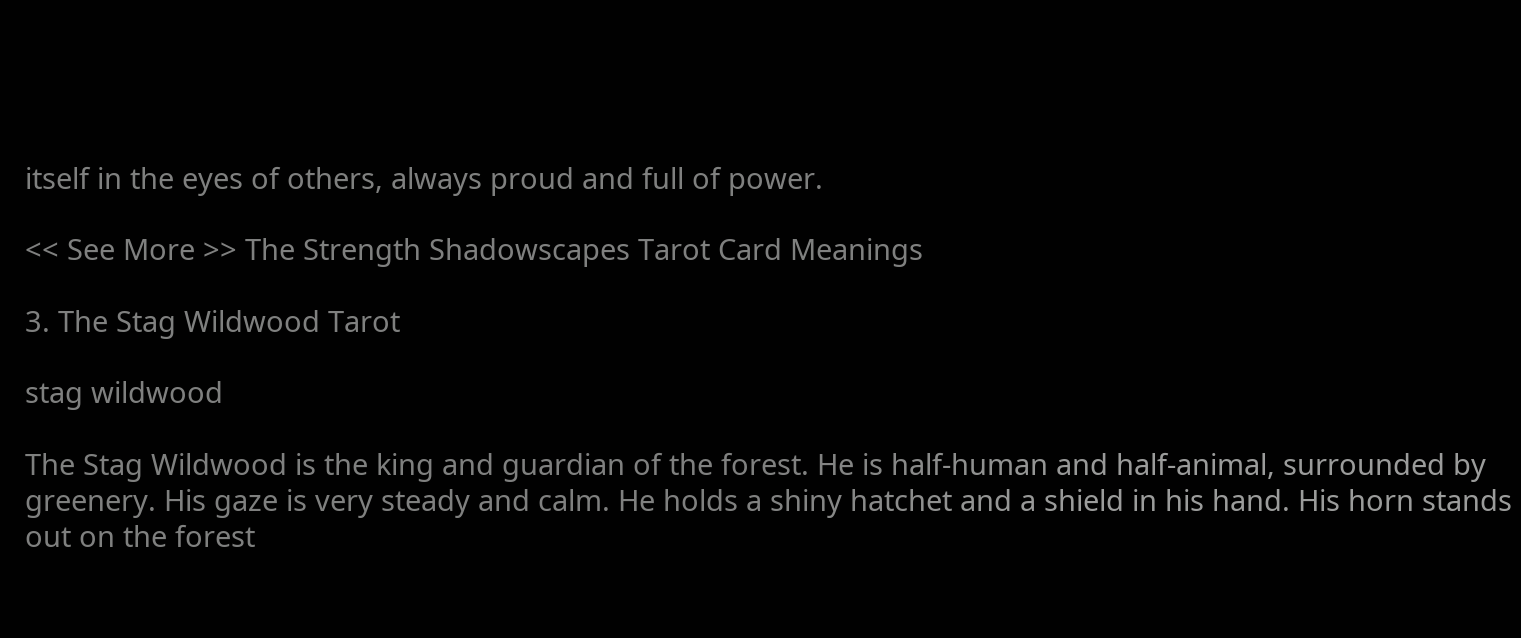itself in the eyes of others, always proud and full of power.

<< See More >> The Strength Shadowscapes Tarot Card Meanings

3. The Stag Wildwood Tarot

stag wildwood

The Stag Wildwood is the king and guardian of the forest. He is half-human and half-animal, surrounded by greenery. His gaze is very steady and calm. He holds a shiny hatchet and a shield in his hand. His horn stands out on the forest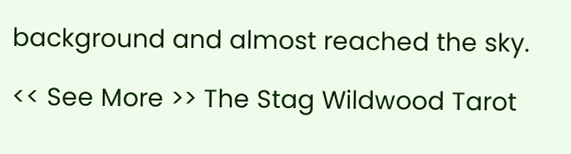background and almost reached the sky.

<< See More >> The Stag Wildwood Tarot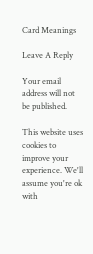Card Meanings

Leave A Reply

Your email address will not be published.

This website uses cookies to improve your experience. We'll assume you're ok with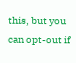this, but you can opt-out if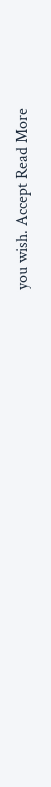you wish. Accept Read More